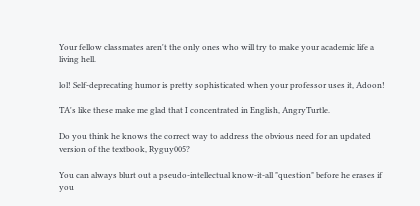Your fellow classmates aren't the only ones who will try to make your academic life a living hell.

lol! Self-deprecating humor is pretty sophisticated when your professor uses it, Adoon!

TA's like these make me glad that I concentrated in English, AngryTurtle.

Do you think he knows the correct way to address the obvious need for an updated version of the textbook, Ryguy005?

You can always blurt out a pseudo-intellectual know-it-all "question" before he erases if you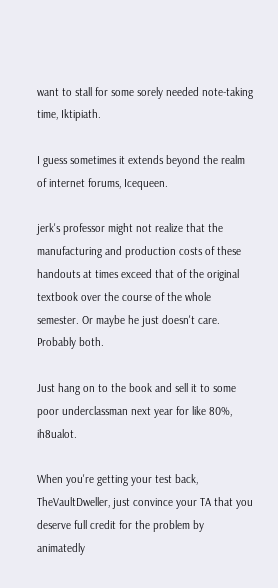want to stall for some sorely needed note-taking time, Iktipiath.

I guess sometimes it extends beyond the realm of internet forums, Icequeen.

jerk's professor might not realize that the manufacturing and production costs of these handouts at times exceed that of the original textbook over the course of the whole semester. Or maybe he just doesn't care. Probably both.

Just hang on to the book and sell it to some poor underclassman next year for like 80%, ih8ualot.

When you're getting your test back, TheVaultDweller, just convince your TA that you deserve full credit for the problem by animatedly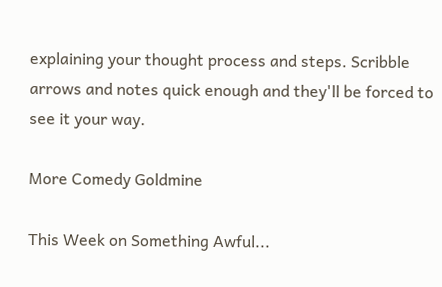explaining your thought process and steps. Scribble arrows and notes quick enough and they'll be forced to see it your way.

More Comedy Goldmine

This Week on Something Awful...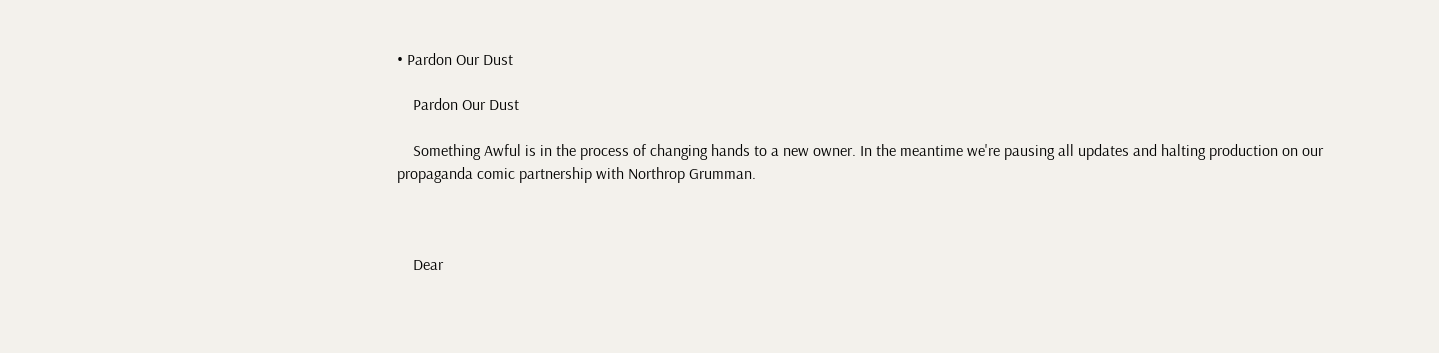• Pardon Our Dust

    Pardon Our Dust

    Something Awful is in the process of changing hands to a new owner. In the meantime we're pausing all updates and halting production on our propaganda comic partnership with Northrop Grumman.



    Dear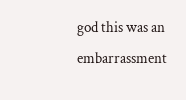god this was an embarrassment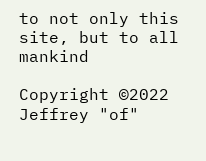to not only this site, but to all mankind

Copyright ©2022 Jeffrey "of"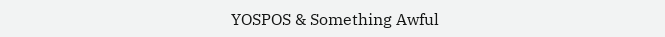YOSPOS & Something Awful